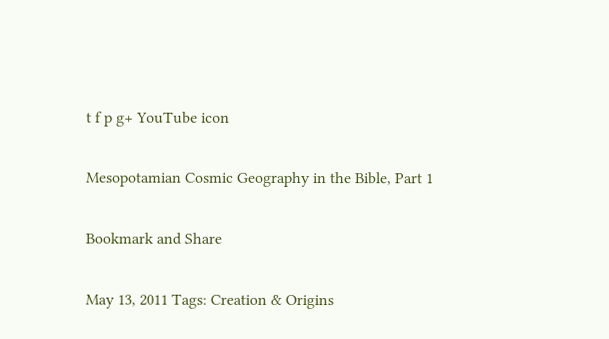t f p g+ YouTube icon

Mesopotamian Cosmic Geography in the Bible, Part 1

Bookmark and Share

May 13, 2011 Tags: Creation & Origins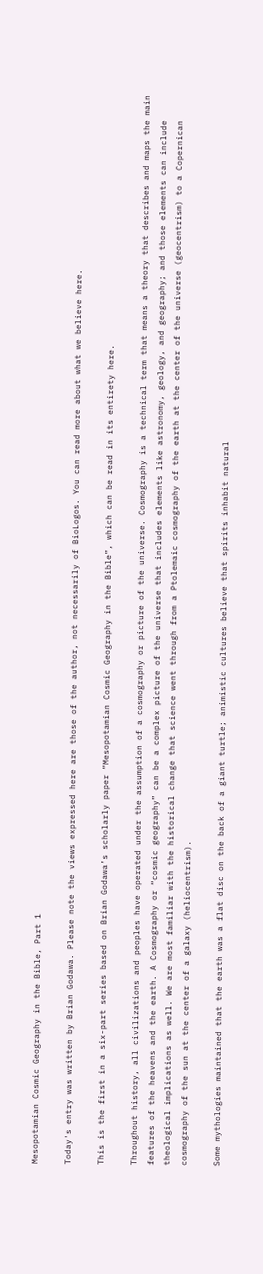Mesopotamian Cosmic Geography in the Bible, Part 1

Today's entry was written by Brian Godawa. Please note the views expressed here are those of the author, not necessarily of BioLogos. You can read more about what we believe here.

This is the first in a six-part series based on Brian Godawa’s scholarly paper “Mesopotamian Cosmic Geography in the Bible”, which can be read in its entirety here.

Throughout history, all civilizations and peoples have operated under the assumption of a cosmography or picture of the universe. Cosmography is a technical term that means a theory that describes and maps the main features of the heavens and the earth. A Cosmography or “cosmic geography” can be a complex picture of the universe that includes elements like astronomy, geology, and geography; and those elements can include theological implications as well. We are most familiar with the historical change that science went through from a Ptolemaic cosmography of the earth at the center of the universe (geocentrism) to a Copernican cosmography of the sun at the center of a galaxy (heliocentrism).

Some mythologies maintained that the earth was a flat disc on the back of a giant turtle; animistic cultures believe that spirits inhabit natural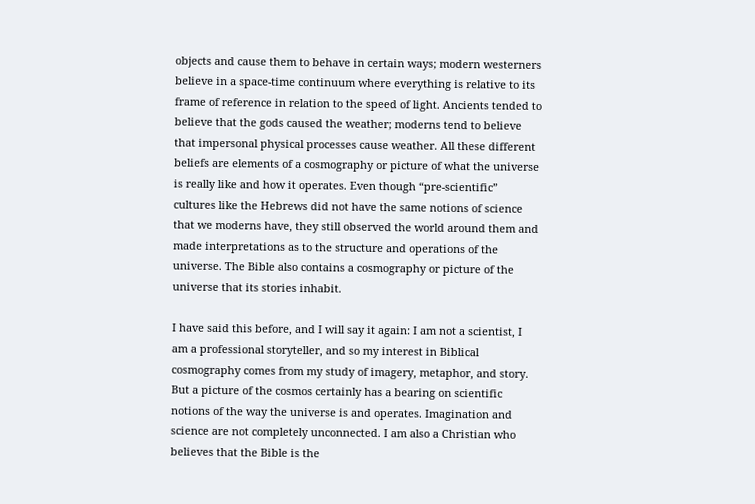objects and cause them to behave in certain ways; modern westerners believe in a space-time continuum where everything is relative to its frame of reference in relation to the speed of light. Ancients tended to believe that the gods caused the weather; moderns tend to believe that impersonal physical processes cause weather. All these different beliefs are elements of a cosmography or picture of what the universe is really like and how it operates. Even though “pre-scientific” cultures like the Hebrews did not have the same notions of science that we moderns have, they still observed the world around them and made interpretations as to the structure and operations of the universe. The Bible also contains a cosmography or picture of the universe that its stories inhabit.

I have said this before, and I will say it again: I am not a scientist, I am a professional storyteller, and so my interest in Biblical cosmography comes from my study of imagery, metaphor, and story. But a picture of the cosmos certainly has a bearing on scientific notions of the way the universe is and operates. Imagination and science are not completely unconnected. I am also a Christian who believes that the Bible is the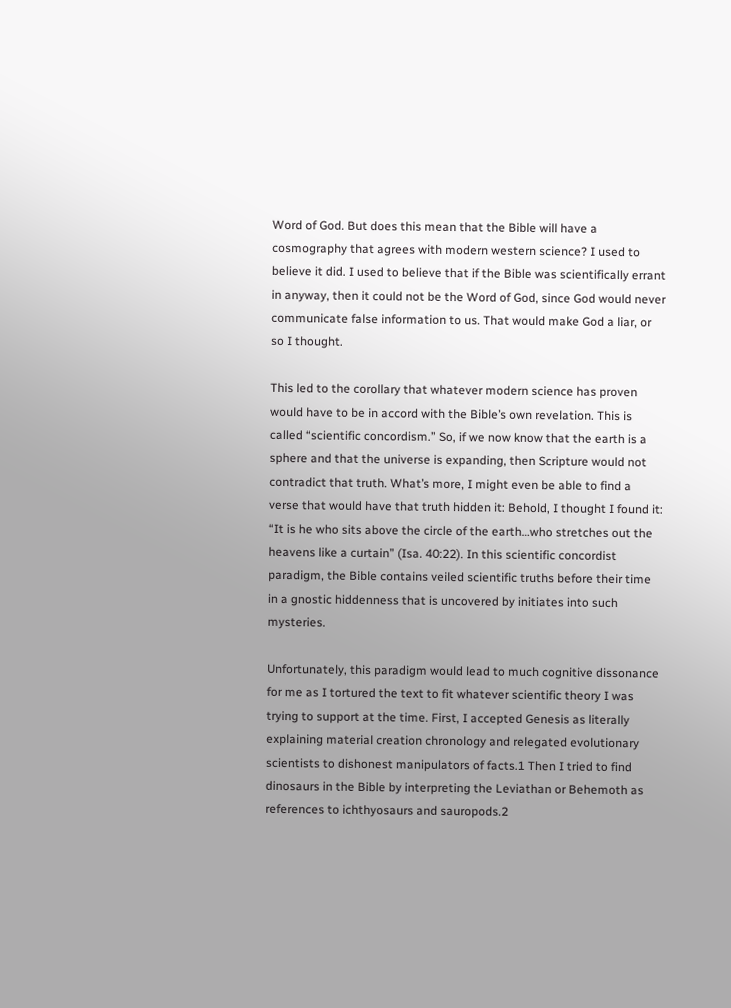Word of God. But does this mean that the Bible will have a cosmography that agrees with modern western science? I used to believe it did. I used to believe that if the Bible was scientifically errant in anyway, then it could not be the Word of God, since God would never communicate false information to us. That would make God a liar, or so I thought.

This led to the corollary that whatever modern science has proven would have to be in accord with the Bible’s own revelation. This is called “scientific concordism.” So, if we now know that the earth is a sphere and that the universe is expanding, then Scripture would not contradict that truth. What’s more, I might even be able to find a verse that would have that truth hidden it: Behold, I thought I found it: “It is he who sits above the circle of the earth…who stretches out the heavens like a curtain” (Isa. 40:22). In this scientific concordist paradigm, the Bible contains veiled scientific truths before their time in a gnostic hiddenness that is uncovered by initiates into such mysteries.

Unfortunately, this paradigm would lead to much cognitive dissonance for me as I tortured the text to fit whatever scientific theory I was trying to support at the time. First, I accepted Genesis as literally explaining material creation chronology and relegated evolutionary scientists to dishonest manipulators of facts.1 Then I tried to find dinosaurs in the Bible by interpreting the Leviathan or Behemoth as references to ichthyosaurs and sauropods.2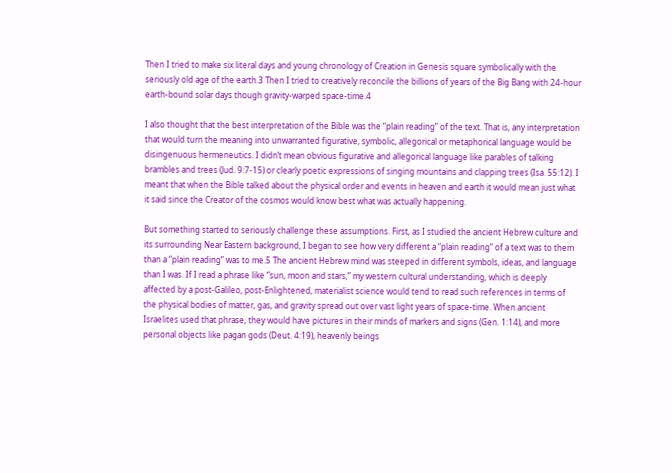Then I tried to make six literal days and young chronology of Creation in Genesis square symbolically with the seriously old age of the earth.3 Then I tried to creatively reconcile the billions of years of the Big Bang with 24-hour earth-bound solar days though gravity-warped space-time.4

I also thought that the best interpretation of the Bible was the “plain reading” of the text. That is, any interpretation that would turn the meaning into unwarranted figurative, symbolic, allegorical or metaphorical language would be disingenuous hermeneutics. I didn’t mean obvious figurative and allegorical language like parables of talking brambles and trees (Jud. 9:7-15) or clearly poetic expressions of singing mountains and clapping trees (Isa. 55:12). I meant that when the Bible talked about the physical order and events in heaven and earth it would mean just what it said since the Creator of the cosmos would know best what was actually happening.

But something started to seriously challenge these assumptions. First, as I studied the ancient Hebrew culture and its surrounding Near Eastern background, I began to see how very different a “plain reading” of a text was to them than a “plain reading” was to me.5 The ancient Hebrew mind was steeped in different symbols, ideas, and language than I was. If I read a phrase like “sun, moon and stars,” my western cultural understanding, which is deeply affected by a post-Galileo, post-Enlightened, materialist science would tend to read such references in terms of the physical bodies of matter, gas, and gravity spread out over vast light years of space-time. When ancient Israelites used that phrase, they would have pictures in their minds of markers and signs (Gen. 1:14), and more personal objects like pagan gods (Deut. 4:19), heavenly beings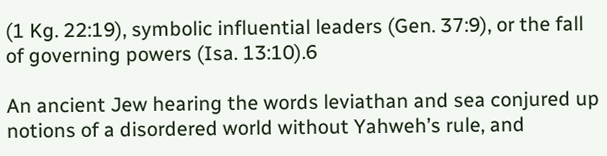(1 Kg. 22:19), symbolic influential leaders (Gen. 37:9), or the fall of governing powers (Isa. 13:10).6

An ancient Jew hearing the words leviathan and sea conjured up notions of a disordered world without Yahweh’s rule, and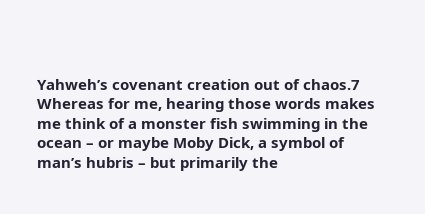Yahweh’s covenant creation out of chaos.7 Whereas for me, hearing those words makes me think of a monster fish swimming in the ocean – or maybe Moby Dick, a symbol of man’s hubris – but primarily the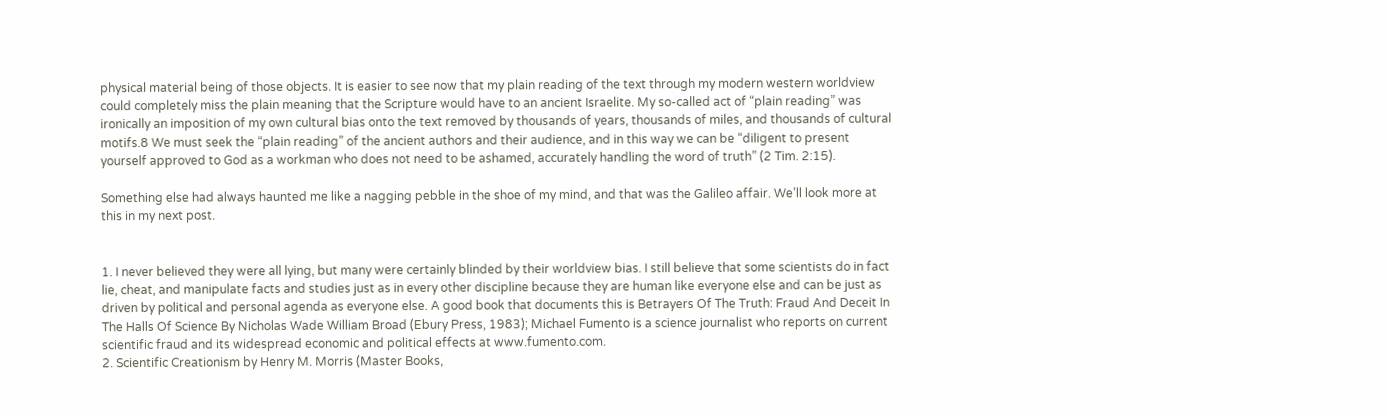physical material being of those objects. It is easier to see now that my plain reading of the text through my modern western worldview could completely miss the plain meaning that the Scripture would have to an ancient Israelite. My so-called act of “plain reading” was ironically an imposition of my own cultural bias onto the text removed by thousands of years, thousands of miles, and thousands of cultural motifs.8 We must seek the “plain reading” of the ancient authors and their audience, and in this way we can be “diligent to present yourself approved to God as a workman who does not need to be ashamed, accurately handling the word of truth” (2 Tim. 2:15).

Something else had always haunted me like a nagging pebble in the shoe of my mind, and that was the Galileo affair. We’ll look more at this in my next post.


1. I never believed they were all lying, but many were certainly blinded by their worldview bias. I still believe that some scientists do in fact lie, cheat, and manipulate facts and studies just as in every other discipline because they are human like everyone else and can be just as driven by political and personal agenda as everyone else. A good book that documents this is Betrayers Of The Truth: Fraud And Deceit In The Halls Of Science By Nicholas Wade William Broad (Ebury Press, 1983); Michael Fumento is a science journalist who reports on current scientific fraud and its widespread economic and political effects at www.fumento.com.
2. Scientific Creationism by Henry M. Morris (Master Books,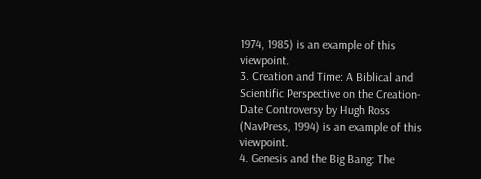1974, 1985) is an example of this viewpoint.
3. Creation and Time: A Biblical and Scientific Perspective on the Creation-Date Controversy by Hugh Ross (NavPress, 1994) is an example of this viewpoint.
4. Genesis and the Big Bang: The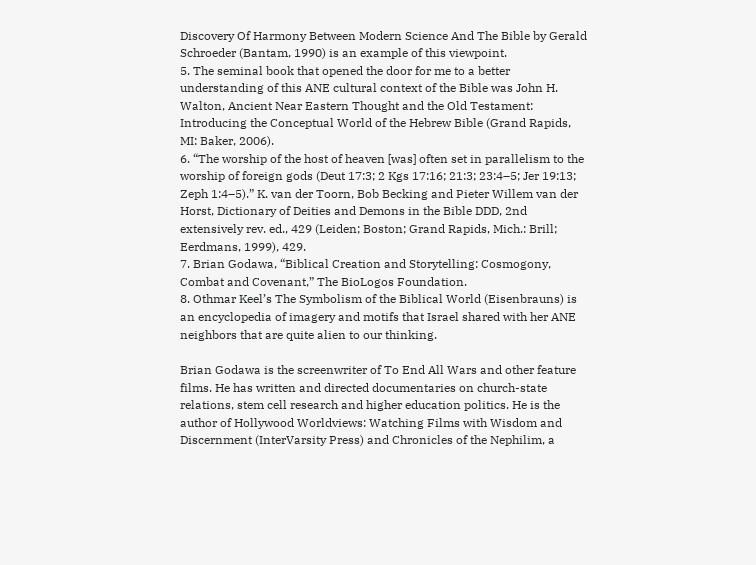Discovery Of Harmony Between Modern Science And The Bible by Gerald Schroeder (Bantam, 1990) is an example of this viewpoint.
5. The seminal book that opened the door for me to a better understanding of this ANE cultural context of the Bible was John H. Walton, Ancient Near Eastern Thought and the Old Testament: Introducing the Conceptual World of the Hebrew Bible (Grand Rapids, MI: Baker, 2006).
6. “The worship of the host of heaven [was] often set in parallelism to the worship of foreign gods (Deut 17:3; 2 Kgs 17:16; 21:3; 23:4–5; Jer 19:13; Zeph 1:4–5).” K. van der Toorn, Bob Becking and Pieter Willem van der Horst, Dictionary of Deities and Demons in the Bible DDD, 2nd extensively rev. ed., 429 (Leiden; Boston; Grand Rapids, Mich.: Brill; Eerdmans, 1999), 429.
7. Brian Godawa, “Biblical Creation and Storytelling: Cosmogony, Combat and Covenant,” The BioLogos Foundation.
8. Othmar Keel’s The Symbolism of the Biblical World (Eisenbrauns) is an encyclopedia of imagery and motifs that Israel shared with her ANE neighbors that are quite alien to our thinking.

Brian Godawa is the screenwriter of To End All Wars and other feature films. He has written and directed documentaries on church-state relations, stem cell research and higher education politics. He is the author of Hollywood Worldviews: Watching Films with Wisdom and Discernment (InterVarsity Press) and Chronicles of the Nephilim, a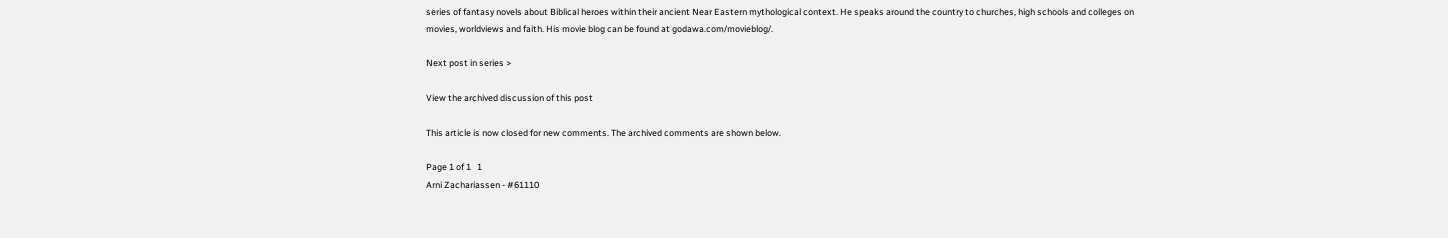series of fantasy novels about Biblical heroes within their ancient Near Eastern mythological context. He speaks around the country to churches, high schools and colleges on movies, worldviews and faith. His movie blog can be found at godawa.com/movieblog/.

Next post in series >

View the archived discussion of this post

This article is now closed for new comments. The archived comments are shown below.

Page 1 of 1   1
Arni Zachariassen - #61110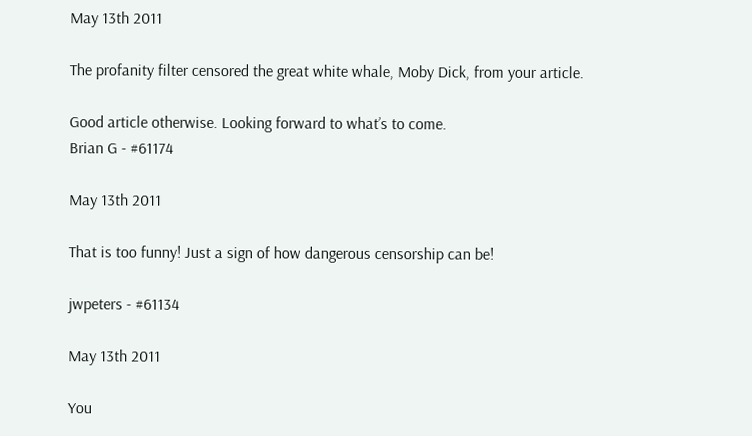May 13th 2011

The profanity filter censored the great white whale, Moby Dick, from your article.

Good article otherwise. Looking forward to what’s to come.
Brian G - #61174

May 13th 2011

That is too funny! Just a sign of how dangerous censorship can be!

jwpeters - #61134

May 13th 2011

You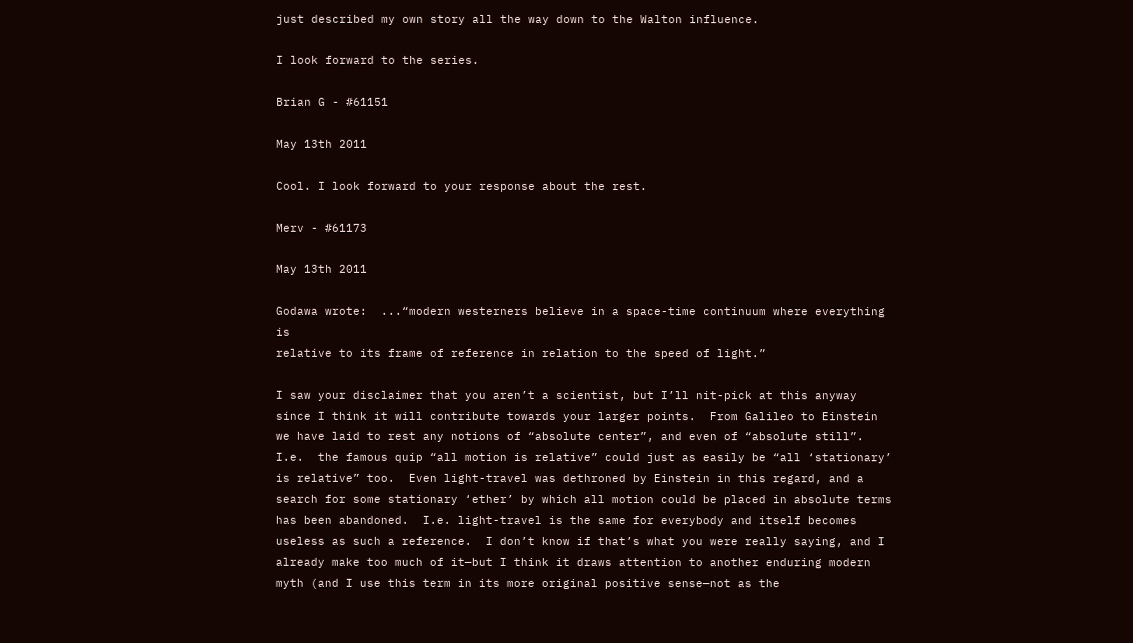just described my own story all the way down to the Walton influence.

I look forward to the series.

Brian G - #61151

May 13th 2011

Cool. I look forward to your response about the rest.

Merv - #61173

May 13th 2011

Godawa wrote:  ...“modern westerners believe in a space-time continuum where everything is
relative to its frame of reference in relation to the speed of light.”

I saw your disclaimer that you aren’t a scientist, but I’ll nit-pick at this anyway since I think it will contribute towards your larger points.  From Galileo to Einstein we have laid to rest any notions of “absolute center”, and even of “absolute still”.  I.e.  the famous quip “all motion is relative” could just as easily be “all ‘stationary’ is relative” too.  Even light-travel was dethroned by Einstein in this regard, and a search for some stationary ‘ether’ by which all motion could be placed in absolute terms has been abandoned.  I.e. light-travel is the same for everybody and itself becomes useless as such a reference.  I don’t know if that’s what you were really saying, and I already make too much of it—but I think it draws attention to another enduring modern myth (and I use this term in its more original positive sense—not as the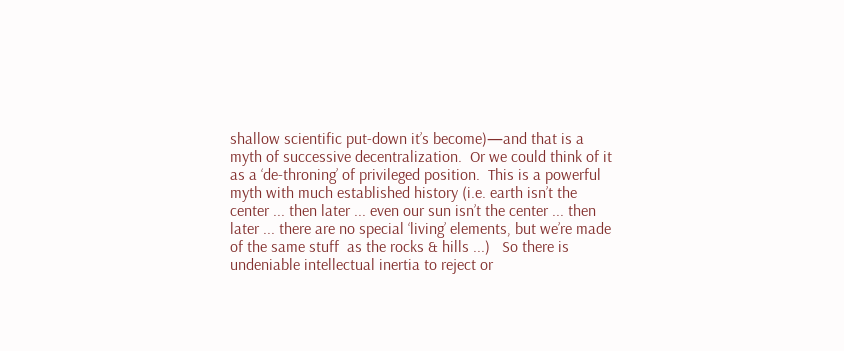shallow scientific put-down it’s become)—and that is a myth of successive decentralization.  Or we could think of it as a ‘de-throning’ of privileged position.  This is a powerful myth with much established history (i.e. earth isn’t the center ... then later ... even our sun isn’t the center ... then later ... there are no special ‘living’ elements, but we’re made of the same stuff  as the rocks & hills ...)   So there is undeniable intellectual inertia to reject or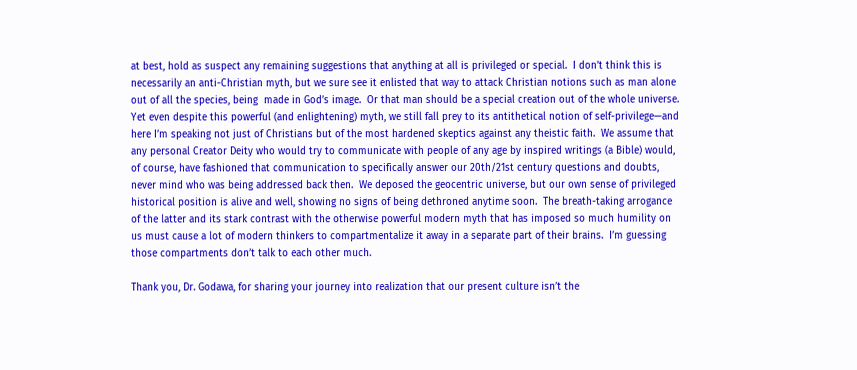at best, hold as suspect any remaining suggestions that anything at all is privileged or special.  I don’t think this is necessarily an anti-Christian myth, but we sure see it enlisted that way to attack Christian notions such as man alone out of all the species, being  made in God’s image.  Or that man should be a special creation out of the whole universe.  Yet even despite this powerful (and enlightening) myth, we still fall prey to its antithetical notion of self-privilege—and here I’m speaking not just of Christians but of the most hardened skeptics against any theistic faith.  We assume that any personal Creator Deity who would try to communicate with people of any age by inspired writings (a Bible) would, of course, have fashioned that communication to specifically answer our 20th/21st century questions and doubts, never mind who was being addressed back then.  We deposed the geocentric universe, but our own sense of privileged historical position is alive and well, showing no signs of being dethroned anytime soon.  The breath-taking arrogance of the latter and its stark contrast with the otherwise powerful modern myth that has imposed so much humility on us must cause a lot of modern thinkers to compartmentalize it away in a separate part of their brains.  I’m guessing those compartments don’t talk to each other much.

Thank you, Dr. Godawa, for sharing your journey into realization that our present culture isn’t the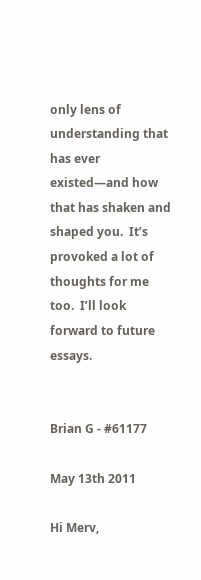only lens of understanding that has ever existed—and how that has shaken and shaped you.  It’s provoked a lot of thoughts for me too.  I’ll look forward to future essays.


Brian G - #61177

May 13th 2011

Hi Merv,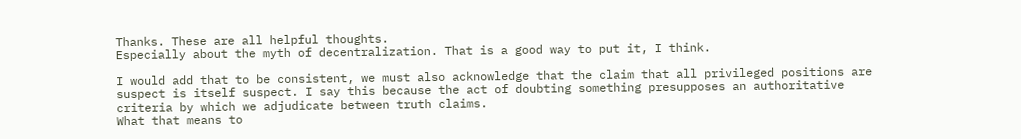Thanks. These are all helpful thoughts.
Especially about the myth of decentralization. That is a good way to put it, I think.

I would add that to be consistent, we must also acknowledge that the claim that all privileged positions are suspect is itself suspect. I say this because the act of doubting something presupposes an authoritative criteria by which we adjudicate between truth claims.
What that means to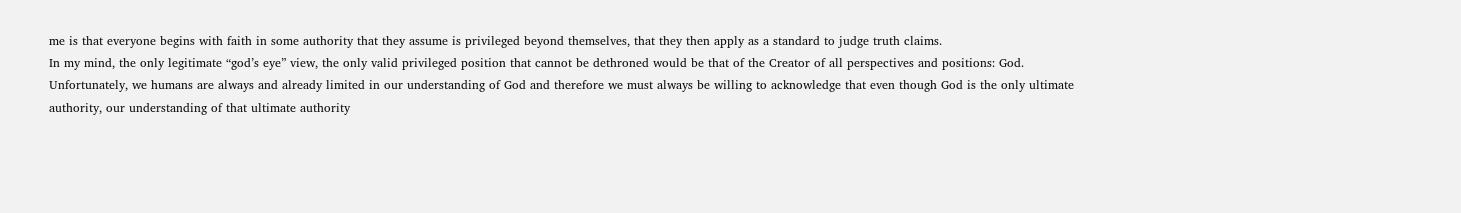me is that everyone begins with faith in some authority that they assume is privileged beyond themselves, that they then apply as a standard to judge truth claims.
In my mind, the only legitimate “god’s eye” view, the only valid privileged position that cannot be dethroned would be that of the Creator of all perspectives and positions: God.
Unfortunately, we humans are always and already limited in our understanding of God and therefore we must always be willing to acknowledge that even though God is the only ultimate authority, our understanding of that ultimate authority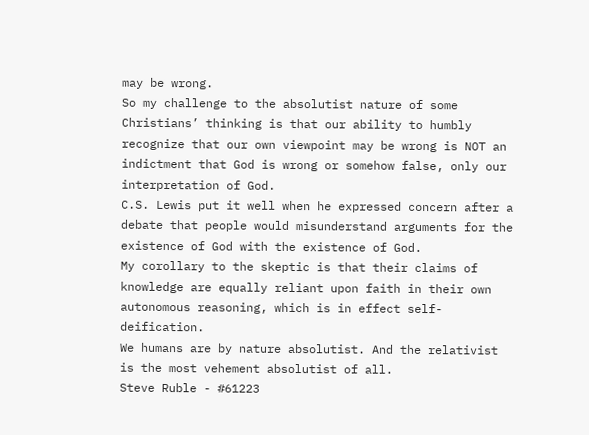may be wrong.
So my challenge to the absolutist nature of some Christians’ thinking is that our ability to humbly recognize that our own viewpoint may be wrong is NOT an indictment that God is wrong or somehow false, only our interpretation of God.
C.S. Lewis put it well when he expressed concern after a debate that people would misunderstand arguments for the existence of God with the existence of God.
My corollary to the skeptic is that their claims of knowledge are equally reliant upon faith in their own autonomous reasoning, which is in effect self-deification.
We humans are by nature absolutist. And the relativist is the most vehement absolutist of all.
Steve Ruble - #61223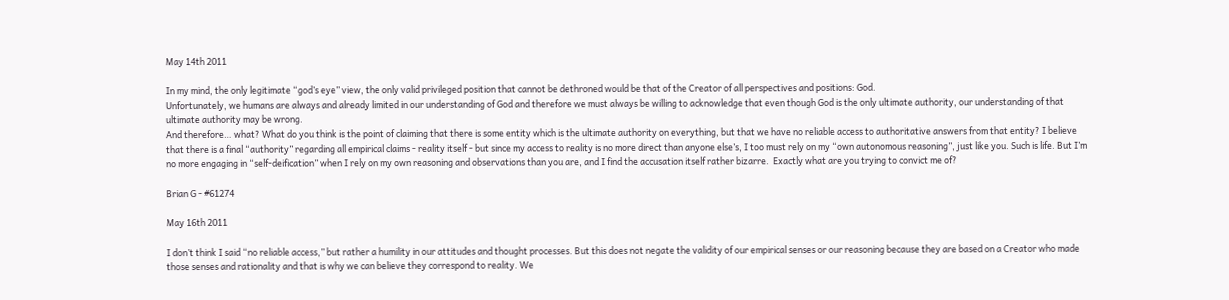May 14th 2011

In my mind, the only legitimate “god’s eye” view, the only valid privileged position that cannot be dethroned would be that of the Creator of all perspectives and positions: God.
Unfortunately, we humans are always and already limited in our understanding of God and therefore we must always be willing to acknowledge that even though God is the only ultimate authority, our understanding of that ultimate authority may be wrong.
And therefore… what? What do you think is the point of claiming that there is some entity which is the ultimate authority on everything, but that we have no reliable access to authoritative answers from that entity? I believe that there is a final “authority” regarding all empirical claims - reality itself - but since my access to reality is no more direct than anyone else’s, I too must rely on my “own autonomous reasoning”, just like you. Such is life. But I’m no more engaging in “self-deification” when I rely on my own reasoning and observations than you are, and I find the accusation itself rather bizarre.  Exactly what are you trying to convict me of?

Brian G - #61274

May 16th 2011

I don’t think I said “no reliable access,” but rather a humility in our attitudes and thought processes. But this does not negate the validity of our empirical senses or our reasoning because they are based on a Creator who made those senses and rationality and that is why we can believe they correspond to reality. We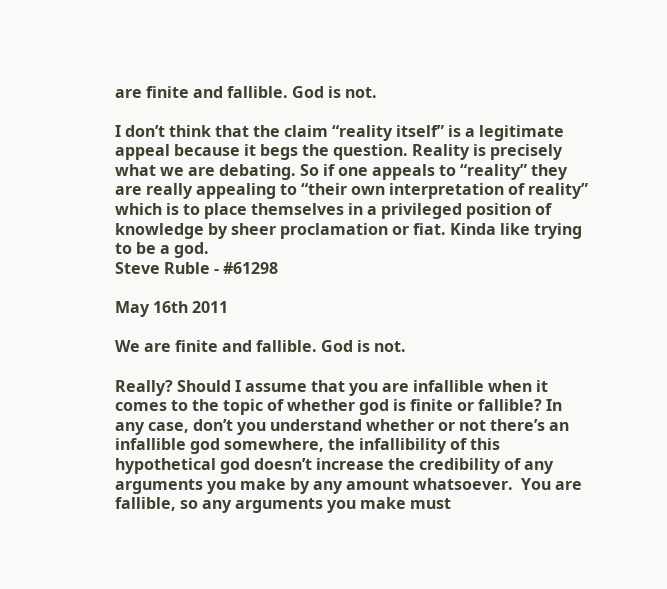are finite and fallible. God is not.

I don’t think that the claim “reality itself” is a legitimate appeal because it begs the question. Reality is precisely what we are debating. So if one appeals to “reality” they are really appealing to “their own interpretation of reality” which is to place themselves in a privileged position of knowledge by sheer proclamation or fiat. Kinda like trying to be a god.
Steve Ruble - #61298

May 16th 2011

We are finite and fallible. God is not.

Really? Should I assume that you are infallible when it comes to the topic of whether god is finite or fallible? In any case, don’t you understand whether or not there’s an infallible god somewhere, the infallibility of this hypothetical god doesn’t increase the credibility of any arguments you make by any amount whatsoever.  You are fallible, so any arguments you make must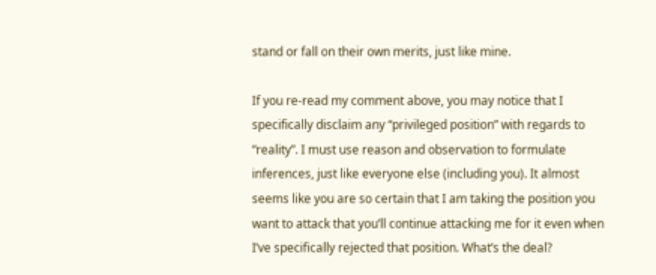stand or fall on their own merits, just like mine.

If you re-read my comment above, you may notice that I specifically disclaim any “privileged position” with regards to “reality”. I must use reason and observation to formulate inferences, just like everyone else (including you). It almost seems like you are so certain that I am taking the position you want to attack that you’ll continue attacking me for it even when I’ve specifically rejected that position. What’s the deal?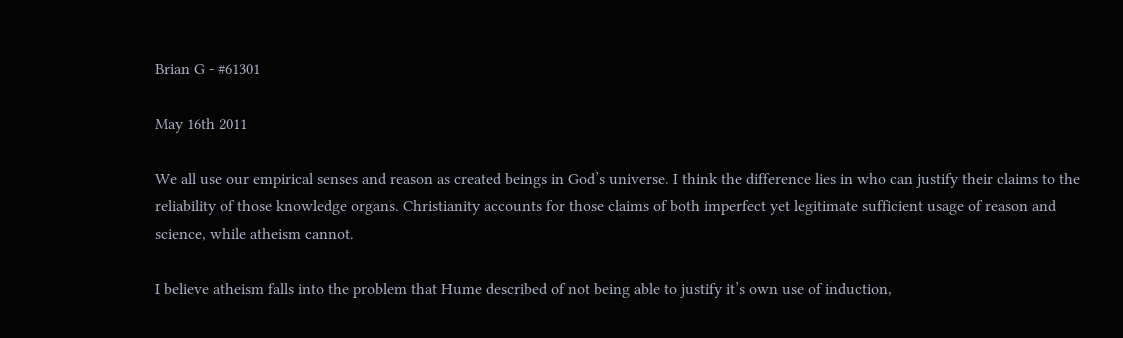Brian G - #61301

May 16th 2011

We all use our empirical senses and reason as created beings in God’s universe. I think the difference lies in who can justify their claims to the reliability of those knowledge organs. Christianity accounts for those claims of both imperfect yet legitimate sufficient usage of reason and science, while atheism cannot.

I believe atheism falls into the problem that Hume described of not being able to justify it’s own use of induction,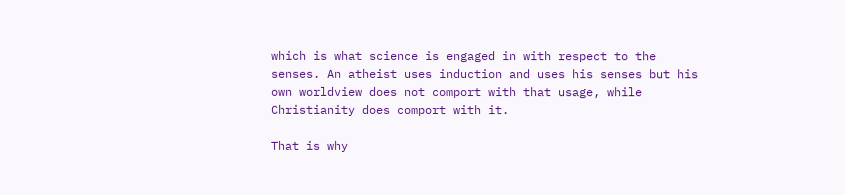which is what science is engaged in with respect to the senses. An atheist uses induction and uses his senses but his own worldview does not comport with that usage, while Christianity does comport with it.

That is why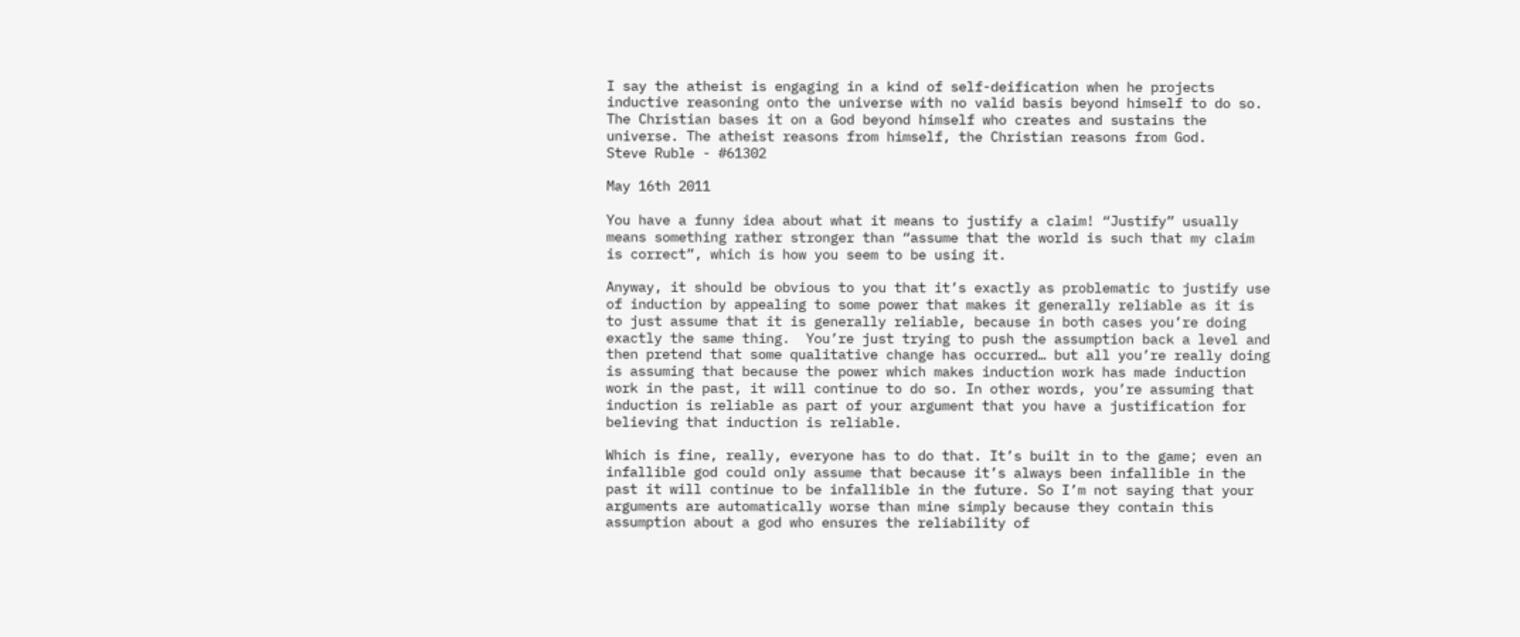I say the atheist is engaging in a kind of self-deification when he projects inductive reasoning onto the universe with no valid basis beyond himself to do so. The Christian bases it on a God beyond himself who creates and sustains the universe. The atheist reasons from himself, the Christian reasons from God.
Steve Ruble - #61302

May 16th 2011

You have a funny idea about what it means to justify a claim! “Justify” usually means something rather stronger than “assume that the world is such that my claim is correct”, which is how you seem to be using it.

Anyway, it should be obvious to you that it’s exactly as problematic to justify use of induction by appealing to some power that makes it generally reliable as it is to just assume that it is generally reliable, because in both cases you’re doing exactly the same thing.  You’re just trying to push the assumption back a level and then pretend that some qualitative change has occurred… but all you’re really doing is assuming that because the power which makes induction work has made induction work in the past, it will continue to do so. In other words, you’re assuming that induction is reliable as part of your argument that you have a justification for believing that induction is reliable.

Which is fine, really, everyone has to do that. It’s built in to the game; even an infallible god could only assume that because it’s always been infallible in the past it will continue to be infallible in the future. So I’m not saying that your arguments are automatically worse than mine simply because they contain this assumption about a god who ensures the reliability of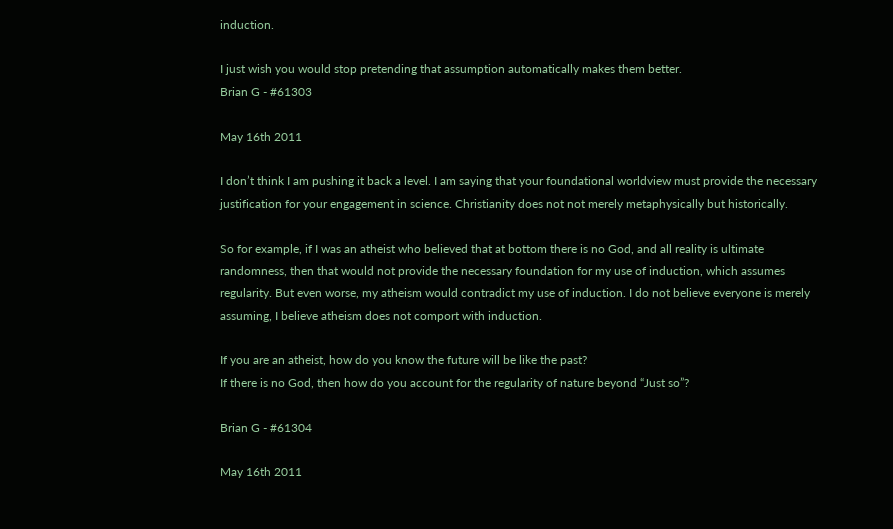induction.

I just wish you would stop pretending that assumption automatically makes them better.
Brian G - #61303

May 16th 2011

I don’t think I am pushing it back a level. I am saying that your foundational worldview must provide the necessary justification for your engagement in science. Christianity does not not merely metaphysically but historically.

So for example, if I was an atheist who believed that at bottom there is no God, and all reality is ultimate randomness, then that would not provide the necessary foundation for my use of induction, which assumes regularity. But even worse, my atheism would contradict my use of induction. I do not believe everyone is merely assuming, I believe atheism does not comport with induction.

If you are an atheist, how do you know the future will be like the past?
If there is no God, then how do you account for the regularity of nature beyond “Just so”?

Brian G - #61304

May 16th 2011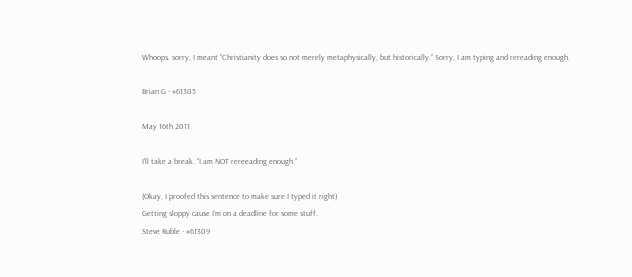Whoops. sorry, I meant “Christianity does so not merely metaphysically, but historically.” Sorry, I am typing and rereading enough.

Brian G - #61305

May 16th 2011

I’ll take a break. “I am NOT rereeading enough.”

(Okay, I proofed this sentence to make sure I typed it right)
Getting sloppy cause I’m on a deadline for some stuff.
Steve Ruble - #61309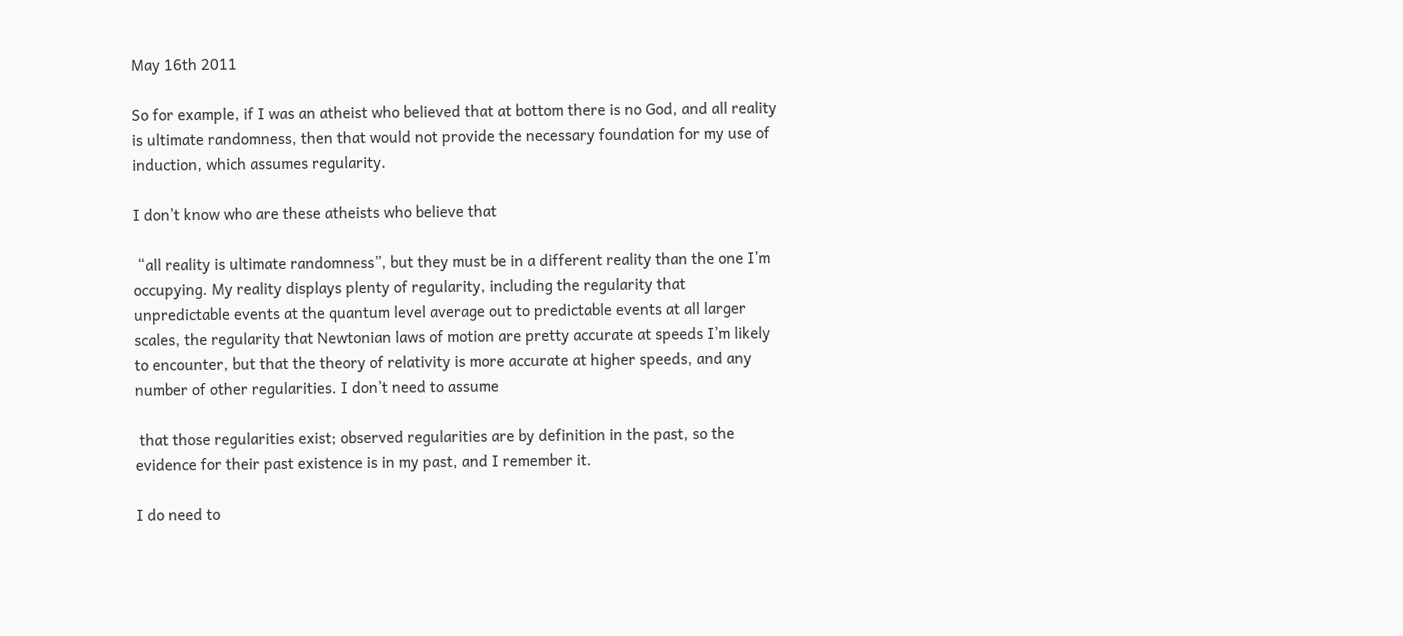May 16th 2011

So for example, if I was an atheist who believed that at bottom there is no God, and all reality is ultimate randomness, then that would not provide the necessary foundation for my use of induction, which assumes regularity.

I don’t know who are these atheists who believe that

 “all reality is ultimate randomness”, but they must be in a different reality than the one I’m occupying. My reality displays plenty of regularity, including the regularity that unpredictable events at the quantum level average out to predictable events at all larger scales, the regularity that Newtonian laws of motion are pretty accurate at speeds I’m likely to encounter, but that the theory of relativity is more accurate at higher speeds, and any number of other regularities. I don’t need to assume

 that those regularities exist; observed regularities are by definition in the past, so the evidence for their past existence is in my past, and I remember it.

I do need to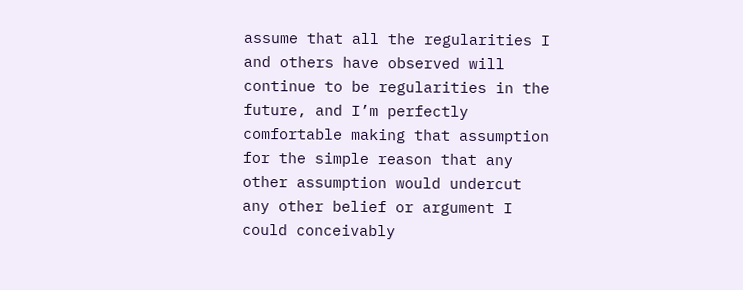assume that all the regularities I and others have observed will continue to be regularities in the future, and I’m perfectly comfortable making that assumption for the simple reason that any other assumption would undercut any other belief or argument I could conceivably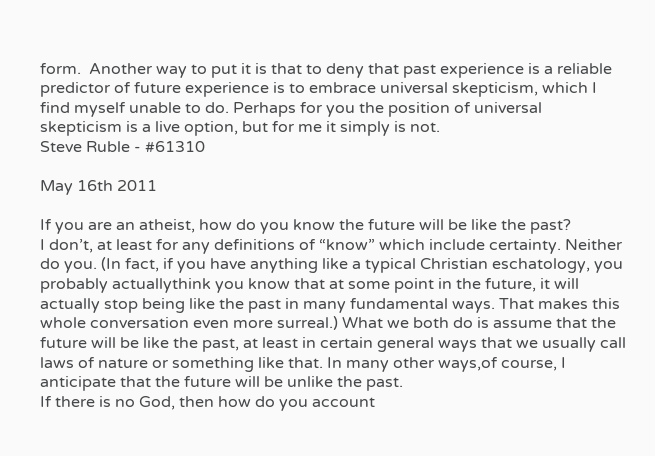form.  Another way to put it is that to deny that past experience is a reliable predictor of future experience is to embrace universal skepticism, which I find myself unable to do. Perhaps for you the position of universal skepticism is a live option, but for me it simply is not.
Steve Ruble - #61310

May 16th 2011

If you are an atheist, how do you know the future will be like the past?
I don’t, at least for any definitions of “know” which include certainty. Neither do you. (In fact, if you have anything like a typical Christian eschatology, you probably actuallythink you know that at some point in the future, it will actually stop being like the past in many fundamental ways. That makes this whole conversation even more surreal.) What we both do is assume that the future will be like the past, at least in certain general ways that we usually call laws of nature or something like that. In many other ways,of course, I anticipate that the future will be unlike the past.
If there is no God, then how do you account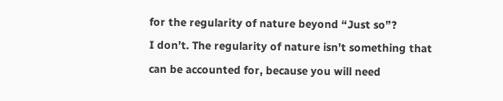for the regularity of nature beyond “Just so”?
I don’t. The regularity of nature isn’t something that can be accounted for, because you will need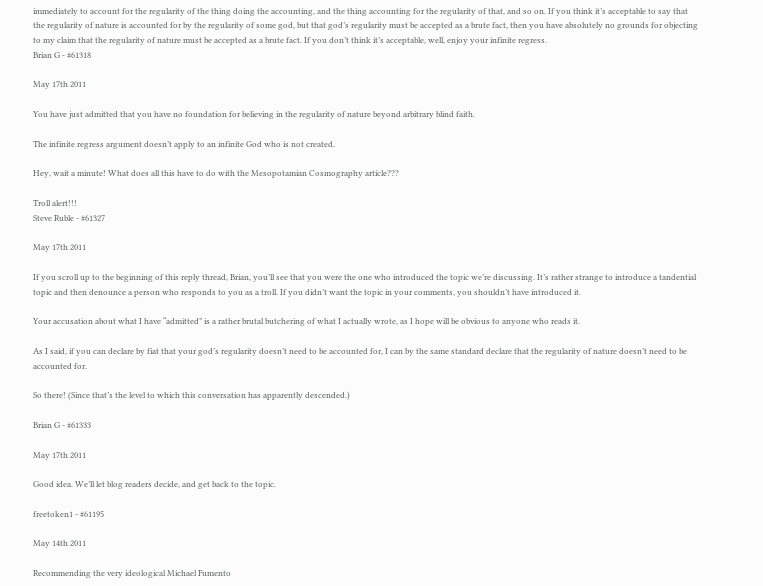immediately to account for the regularity of the thing doing the accounting, and the thing accounting for the regularity of that, and so on. If you think it’s acceptable to say that the regularity of nature is accounted for by the regularity of some god, but that god’s regularity must be accepted as a brute fact, then you have absolutely no grounds for objecting to my claim that the regularity of nature must be accepted as a brute fact. If you don’t think it’s acceptable, well, enjoy your infinite regress.
Brian G - #61318

May 17th 2011

You have just admitted that you have no foundation for believing in the regularity of nature beyond arbitrary blind faith.

The infinite regress argument doesn’t apply to an infinite God who is not created.

Hey, wait a minute! What does all this have to do with the Mesopotamian Cosmography article???

Troll alert!!!
Steve Ruble - #61327

May 17th 2011

If you scroll up to the beginning of this reply thread, Brian, you’ll see that you were the one who introduced the topic we’re discussing. It’s rather strange to introduce a tandential topic and then denounce a person who responds to you as a troll. If you didn’t want the topic in your comments, you shouldn’t have introduced it.

Your accusation about what I have “admitted” is a rather brutal butchering of what I actually wrote, as I hope will be obvious to anyone who reads it.

As I said, if you can declare by fiat that your god’s regularity doesn’t need to be accounted for, I can by the same standard declare that the regularity of nature doesn’t need to be accounted for.

So there! (Since that’s the level to which this conversation has apparently descended.)

Brian G - #61333

May 17th 2011

Good idea. We’ll let blog readers decide, and get back to the topic.

freetoken1 - #61195

May 14th 2011

Recommending the very ideological Michael Fumento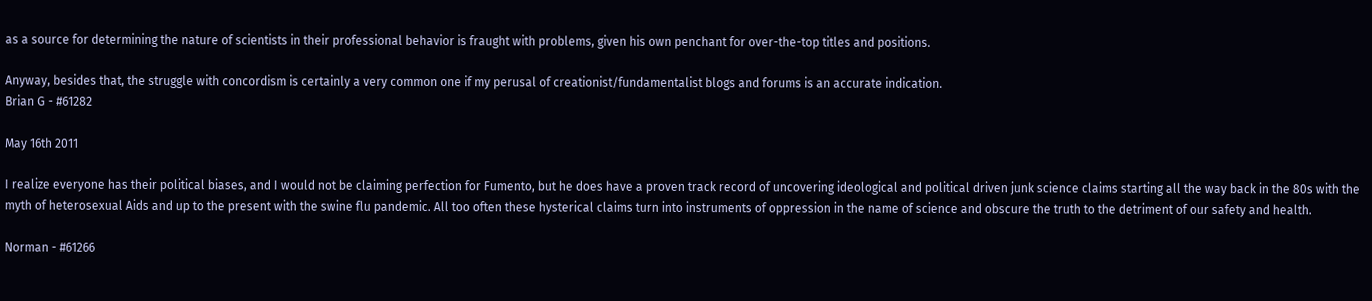as a source for determining the nature of scientists in their professional behavior is fraught with problems, given his own penchant for over-the-top titles and positions.

Anyway, besides that, the struggle with concordism is certainly a very common one if my perusal of creationist/fundamentalist blogs and forums is an accurate indication.
Brian G - #61282

May 16th 2011

I realize everyone has their political biases, and I would not be claiming perfection for Fumento, but he does have a proven track record of uncovering ideological and political driven junk science claims starting all the way back in the 80s with the myth of heterosexual Aids and up to the present with the swine flu pandemic. All too often these hysterical claims turn into instruments of oppression in the name of science and obscure the truth to the detriment of our safety and health.

Norman - #61266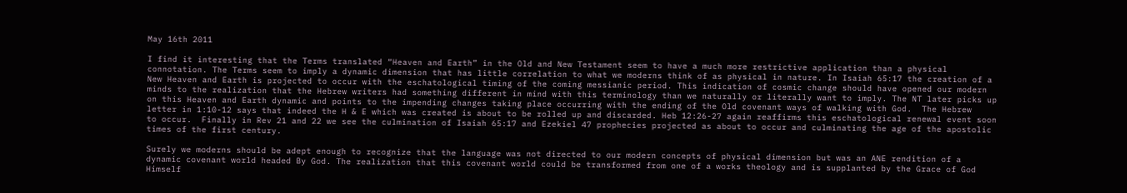May 16th 2011

I find it interesting that the Terms translated “Heaven and Earth” in the Old and New Testament seem to have a much more restrictive application than a physical connotation. The Terms seem to imply a dynamic dimension that has little correlation to what we moderns think of as physical in nature. In Isaiah 65:17 the creation of a New Heaven and Earth is projected to occur with the eschatological timing of the coming messianic period. This indication of cosmic change should have opened our modern minds to the realization that the Hebrew writers had something different in mind with this terminology than we naturally or literally want to imply. The NT later picks up on this Heaven and Earth dynamic and points to the impending changes taking place occurring with the ending of the Old covenant ways of walking with God.  The Hebrew letter in 1:10-12 says that indeed the H & E which was created is about to be rolled up and discarded. Heb 12:26-27 again reaffirms this eschatological renewal event soon to occur.  Finally in Rev 21 and 22 we see the culmination of Isaiah 65:17 and Ezekiel 47 prophecies projected as about to occur and culminating the age of the apostolic times of the first century.

Surely we moderns should be adept enough to recognize that the language was not directed to our modern concepts of physical dimension but was an ANE rendition of a dynamic covenant world headed By God. The realization that this covenant world could be transformed from one of a works theology and is supplanted by the Grace of God Himself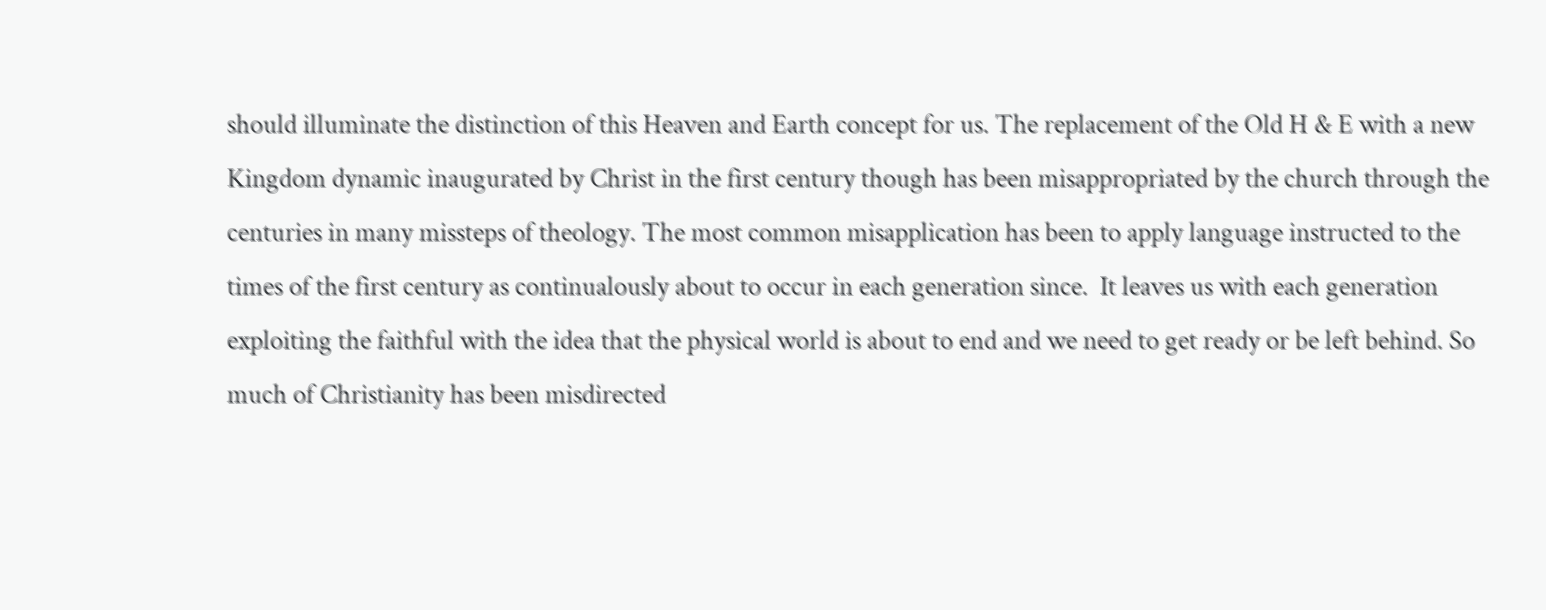should illuminate the distinction of this Heaven and Earth concept for us. The replacement of the Old H & E with a new Kingdom dynamic inaugurated by Christ in the first century though has been misappropriated by the church through the centuries in many missteps of theology. The most common misapplication has been to apply language instructed to the times of the first century as continualously about to occur in each generation since.  It leaves us with each generation exploiting the faithful with the idea that the physical world is about to end and we need to get ready or be left behind. So much of Christianity has been misdirected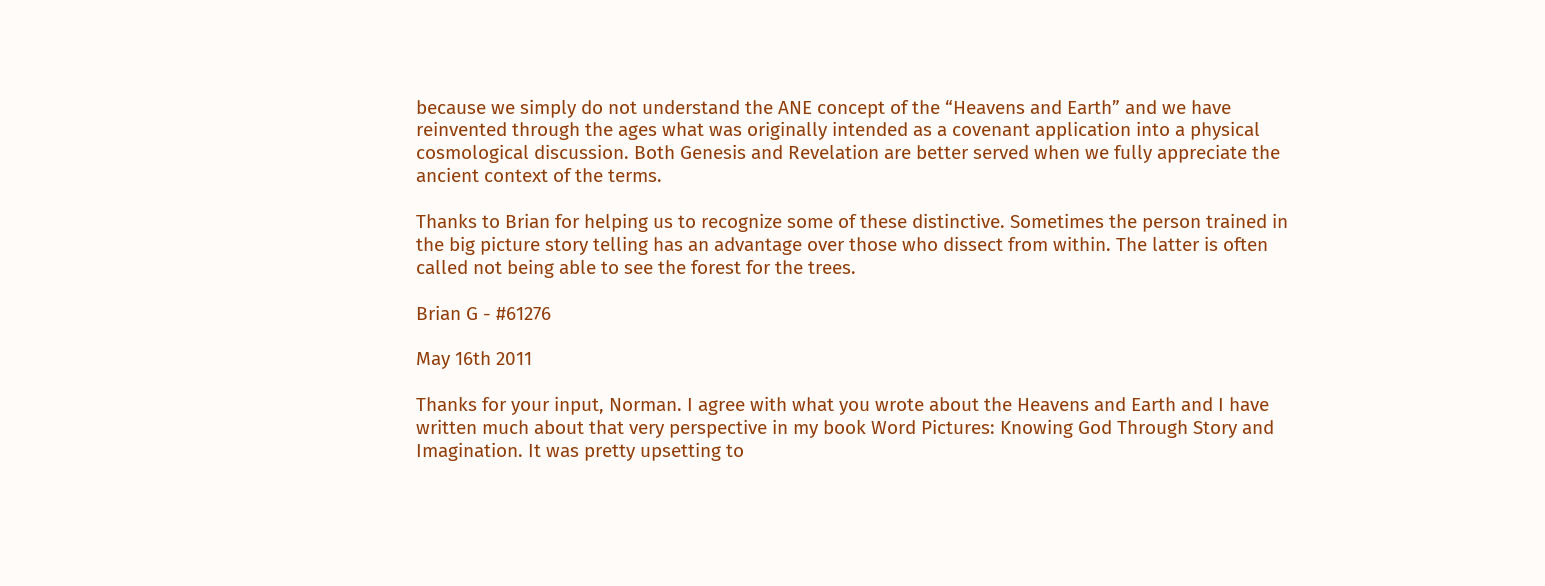because we simply do not understand the ANE concept of the “Heavens and Earth” and we have reinvented through the ages what was originally intended as a covenant application into a physical cosmological discussion. Both Genesis and Revelation are better served when we fully appreciate the ancient context of the terms.

Thanks to Brian for helping us to recognize some of these distinctive. Sometimes the person trained in the big picture story telling has an advantage over those who dissect from within. The latter is often called not being able to see the forest for the trees.

Brian G - #61276

May 16th 2011

Thanks for your input, Norman. I agree with what you wrote about the Heavens and Earth and I have written much about that very perspective in my book Word Pictures: Knowing God Through Story and Imagination. It was pretty upsetting to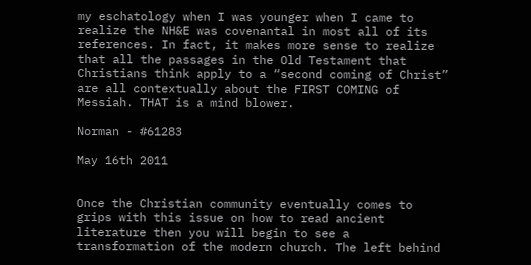my eschatology when I was younger when I came to realize the NH&E was covenantal in most all of its references. In fact, it makes more sense to realize that all the passages in the Old Testament that Christians think apply to a “second coming of Christ” are all contextually about the FIRST COMING of Messiah. THAT is a mind blower.

Norman - #61283

May 16th 2011


Once the Christian community eventually comes to grips with this issue on how to read ancient literature then you will begin to see a transformation of the modern church. The left behind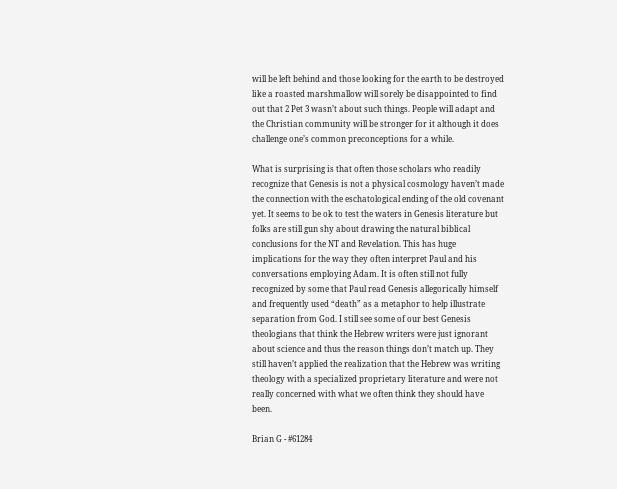will be left behind and those looking for the earth to be destroyed like a roasted marshmallow will sorely be disappointed to find out that 2 Pet 3 wasn’t about such things. People will adapt and the Christian community will be stronger for it although it does challenge one’s common preconceptions for a while.

What is surprising is that often those scholars who readily recognize that Genesis is not a physical cosmology haven’t made the connection with the eschatological ending of the old covenant yet. It seems to be ok to test the waters in Genesis literature but folks are still gun shy about drawing the natural biblical conclusions for the NT and Revelation. This has huge implications for the way they often interpret Paul and his conversations employing Adam. It is often still not fully recognized by some that Paul read Genesis allegorically himself and frequently used “death” as a metaphor to help illustrate separation from God. I still see some of our best Genesis theologians that think the Hebrew writers were just ignorant about science and thus the reason things don’t match up. They still haven’t applied the realization that the Hebrew was writing theology with a specialized proprietary literature and were not really concerned with what we often think they should have been.

Brian G - #61284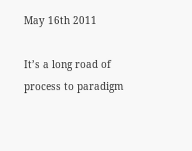May 16th 2011

It’s a long road of process to paradigm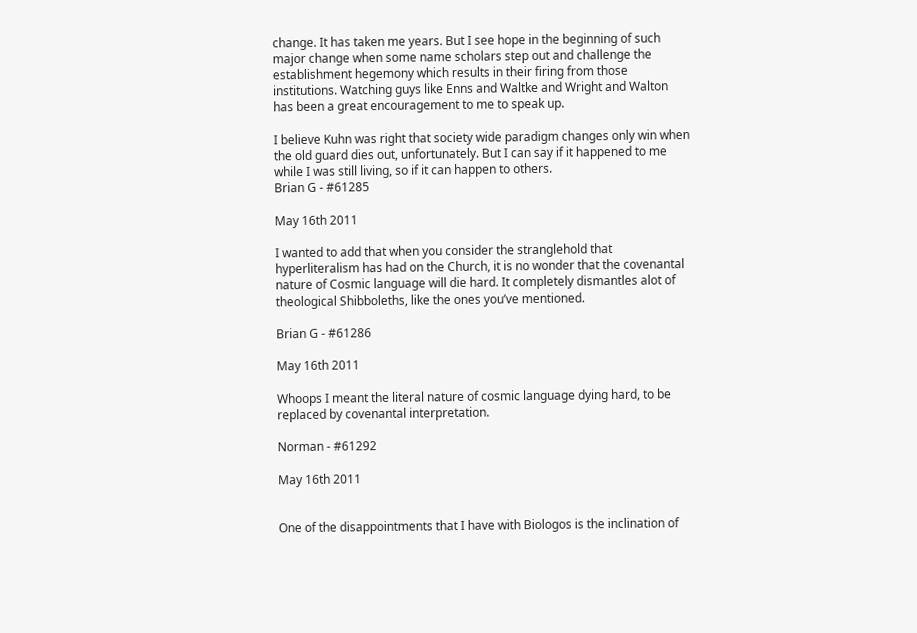change. It has taken me years. But I see hope in the beginning of such major change when some name scholars step out and challenge the establishment hegemony which results in their firing from those institutions. Watching guys like Enns and Waltke and Wright and Walton has been a great encouragement to me to speak up.

I believe Kuhn was right that society wide paradigm changes only win when the old guard dies out, unfortunately. But I can say if it happened to me while I was still living, so if it can happen to others.
Brian G - #61285

May 16th 2011

I wanted to add that when you consider the stranglehold that hyperliteralism has had on the Church, it is no wonder that the covenantal nature of Cosmic language will die hard. It completely dismantles alot of theological Shibboleths, like the ones you’ve mentioned.

Brian G - #61286

May 16th 2011

Whoops I meant the literal nature of cosmic language dying hard, to be replaced by covenantal interpretation.

Norman - #61292

May 16th 2011


One of the disappointments that I have with Biologos is the inclination of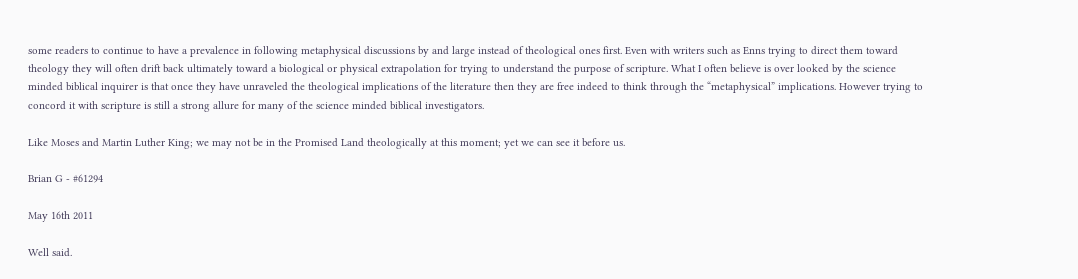some readers to continue to have a prevalence in following metaphysical discussions by and large instead of theological ones first. Even with writers such as Enns trying to direct them toward theology they will often drift back ultimately toward a biological or physical extrapolation for trying to understand the purpose of scripture. What I often believe is over looked by the science minded biblical inquirer is that once they have unraveled the theological implications of the literature then they are free indeed to think through the “metaphysical” implications. However trying to concord it with scripture is still a strong allure for many of the science minded biblical investigators.

Like Moses and Martin Luther King; we may not be in the Promised Land theologically at this moment; yet we can see it before us.

Brian G - #61294

May 16th 2011

Well said.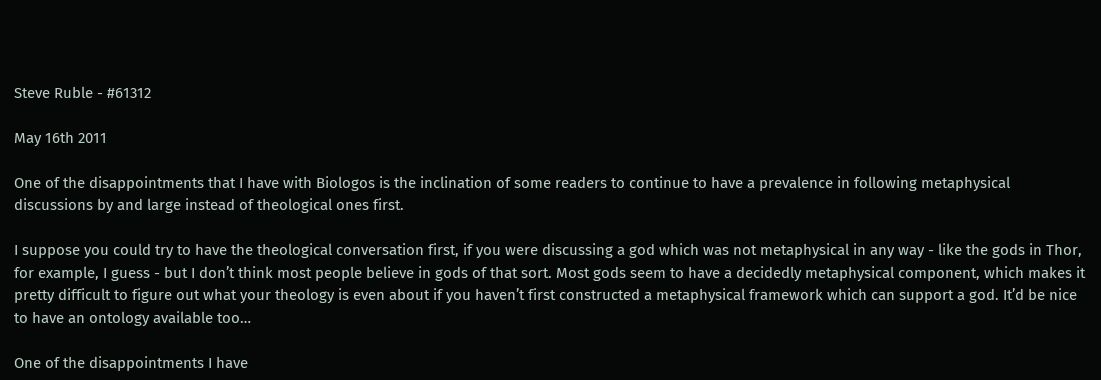Steve Ruble - #61312

May 16th 2011

One of the disappointments that I have with Biologos is the inclination of some readers to continue to have a prevalence in following metaphysical discussions by and large instead of theological ones first.

I suppose you could try to have the theological conversation first, if you were discussing a god which was not metaphysical in any way - like the gods in Thor, for example, I guess - but I don’t think most people believe in gods of that sort. Most gods seem to have a decidedly metaphysical component, which makes it pretty difficult to figure out what your theology is even about if you haven’t first constructed a metaphysical framework which can support a god. It’d be nice to have an ontology available too…

One of the disappointments I have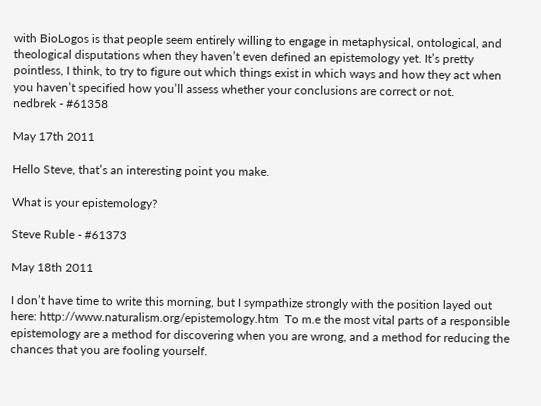with BioLogos is that people seem entirely willing to engage in metaphysical, ontological, and theological disputations when they haven’t even defined an epistemology yet. It’s pretty pointless, I think, to try to figure out which things exist in which ways and how they act when you haven’t specified how you’ll assess whether your conclusions are correct or not.
nedbrek - #61358

May 17th 2011

Hello Steve, that’s an interesting point you make.

What is your epistemology?

Steve Ruble - #61373

May 18th 2011

I don’t have time to write this morning, but I sympathize strongly with the position layed out here: http://www.naturalism.org/epistemology.htm  To m.e the most vital parts of a responsible epistemology are a method for discovering when you are wrong, and a method for reducing the chances that you are fooling yourself.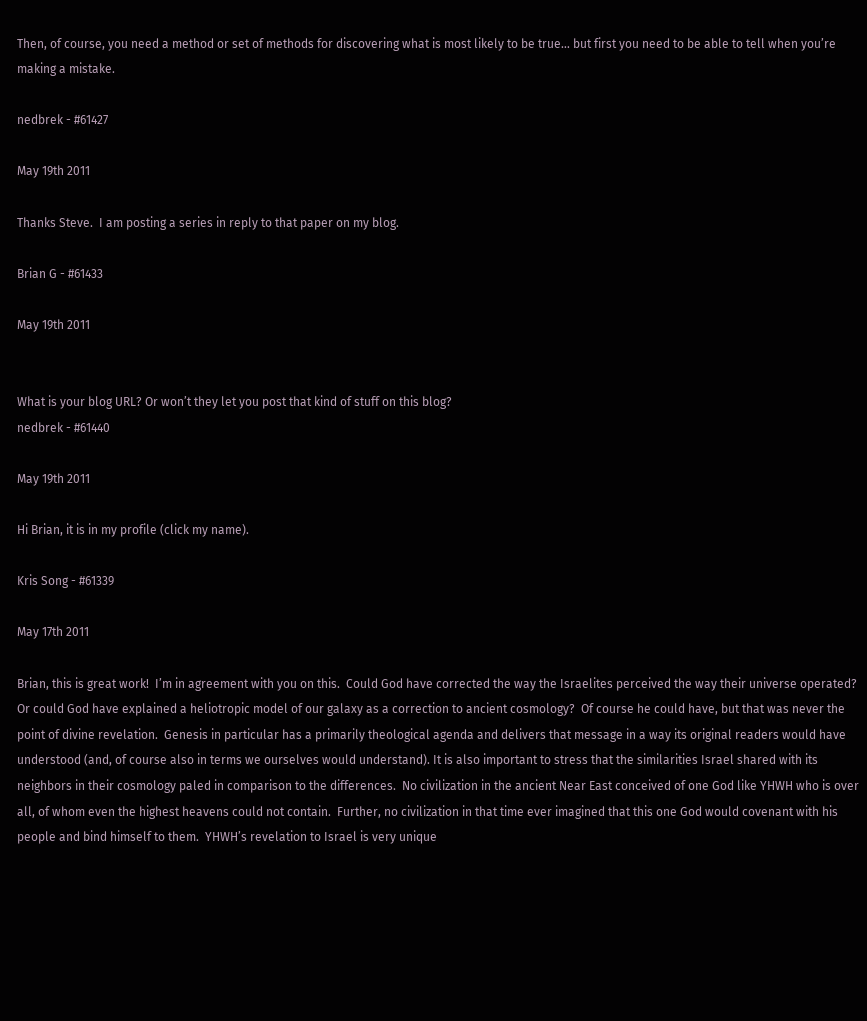Then, of course, you need a method or set of methods for discovering what is most likely to be true… but first you need to be able to tell when you’re making a mistake.

nedbrek - #61427

May 19th 2011

Thanks Steve.  I am posting a series in reply to that paper on my blog.

Brian G - #61433

May 19th 2011


What is your blog URL? Or won’t they let you post that kind of stuff on this blog?
nedbrek - #61440

May 19th 2011

Hi Brian, it is in my profile (click my name).

Kris Song - #61339

May 17th 2011

Brian, this is great work!  I’m in agreement with you on this.  Could God have corrected the way the Israelites perceived the way their universe operated?  Or could God have explained a heliotropic model of our galaxy as a correction to ancient cosmology?  Of course he could have, but that was never the point of divine revelation.  Genesis in particular has a primarily theological agenda and delivers that message in a way its original readers would have understood (and, of course also in terms we ourselves would understand). It is also important to stress that the similarities Israel shared with its neighbors in their cosmology paled in comparison to the differences.  No civilization in the ancient Near East conceived of one God like YHWH who is over all, of whom even the highest heavens could not contain.  Further, no civilization in that time ever imagined that this one God would covenant with his people and bind himself to them.  YHWH’s revelation to Israel is very unique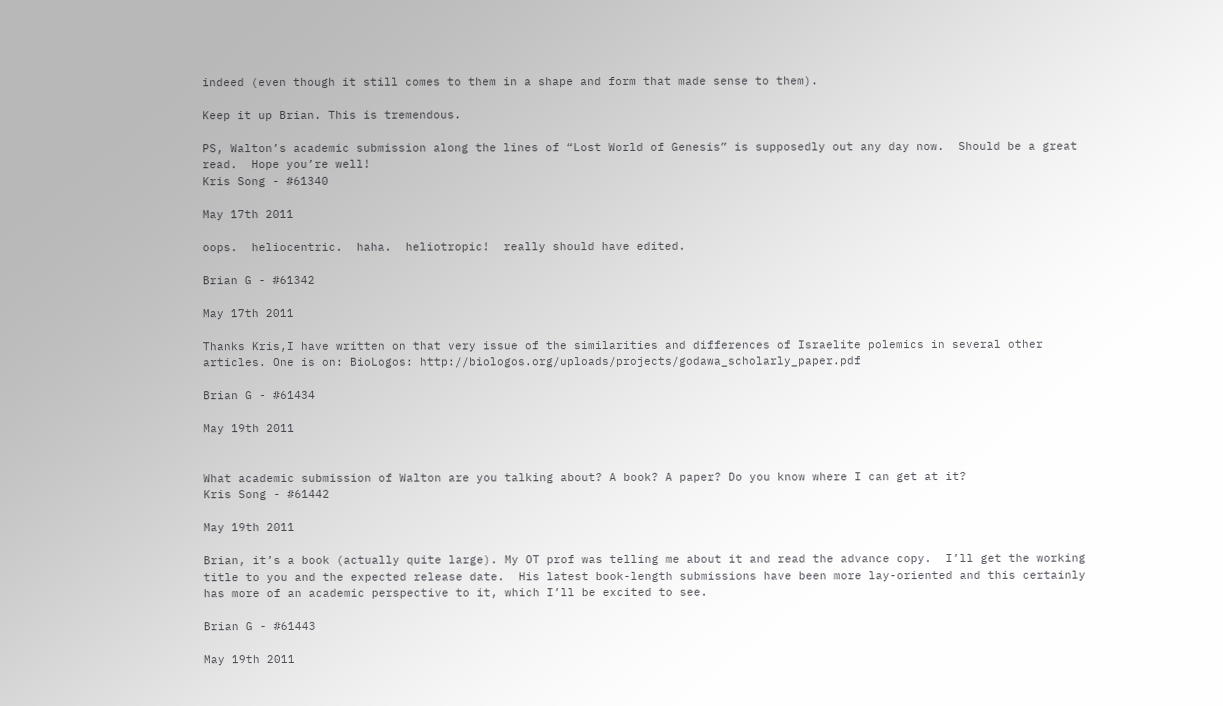indeed (even though it still comes to them in a shape and form that made sense to them).

Keep it up Brian. This is tremendous.

PS, Walton’s academic submission along the lines of “Lost World of Genesis” is supposedly out any day now.  Should be a great read.  Hope you’re well!
Kris Song - #61340

May 17th 2011

oops.  heliocentric.  haha.  heliotropic!  really should have edited.

Brian G - #61342

May 17th 2011

Thanks Kris,I have written on that very issue of the similarities and differences of Israelite polemics in several other articles. One is on: BioLogos: http://biologos.org/uploads/projects/godawa_scholarly_paper.pdf

Brian G - #61434

May 19th 2011


What academic submission of Walton are you talking about? A book? A paper? Do you know where I can get at it?
Kris Song - #61442

May 19th 2011

Brian, it’s a book (actually quite large). My OT prof was telling me about it and read the advance copy.  I’ll get the working title to you and the expected release date.  His latest book-length submissions have been more lay-oriented and this certainly has more of an academic perspective to it, which I’ll be excited to see.

Brian G - #61443

May 19th 2011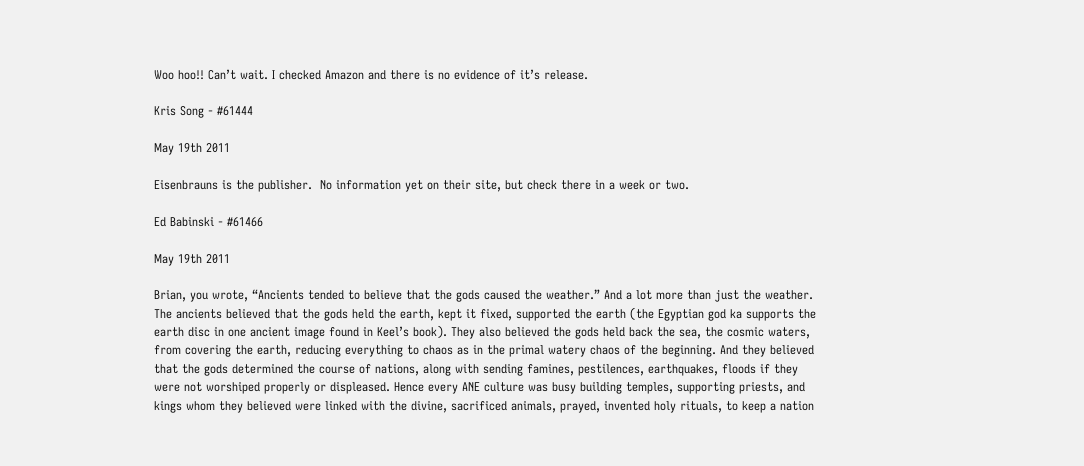Woo hoo!! Can’t wait. I checked Amazon and there is no evidence of it’s release.

Kris Song - #61444

May 19th 2011

Eisenbrauns is the publisher.  No information yet on their site, but check there in a week or two.

Ed Babinski - #61466

May 19th 2011

Brian, you wrote, “Ancients tended to believe that the gods caused the weather.” And a lot more than just the weather. The ancients believed that the gods held the earth, kept it fixed, supported the earth (the Egyptian god ka supports the earth disc in one ancient image found in Keel’s book). They also believed the gods held back the sea, the cosmic waters, from covering the earth, reducing everything to chaos as in the primal watery chaos of the beginning. And they believed that the gods determined the course of nations, along with sending famines, pestilences, earthquakes, floods if they were not worshiped properly or displeased. Hence every ANE culture was busy building temples, supporting priests, and kings whom they believed were linked with the divine, sacrificed animals, prayed, invented holy rituals, to keep a nation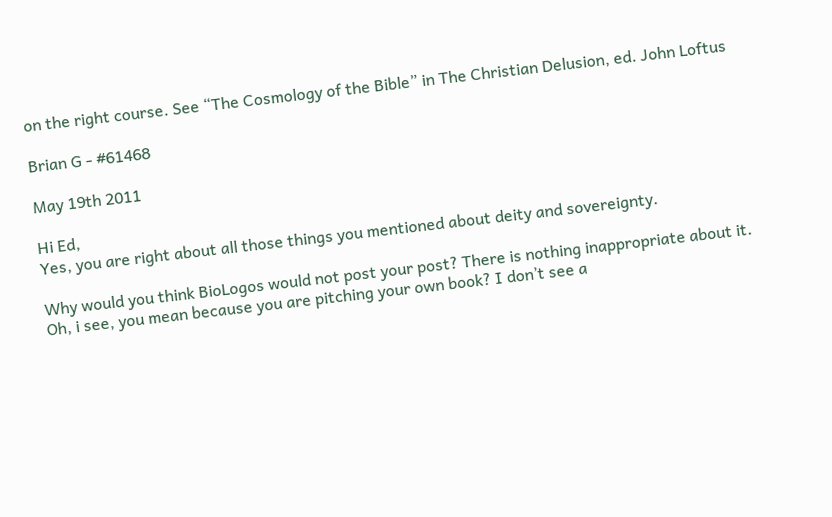on the right course. See “The Cosmology of the Bible” in The Christian Delusion, ed. John Loftus

Brian G - #61468

May 19th 2011

Hi Ed,
Yes, you are right about all those things you mentioned about deity and sovereignty.

Why would you think BioLogos would not post your post? There is nothing inappropriate about it. Oh, i see, you mean because you are pitching your own book? I don’t see a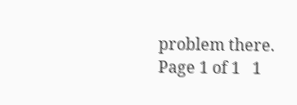problem there.
Page 1 of 1   1